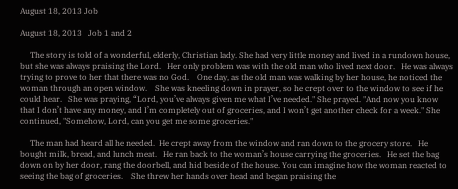August 18, 2013 Job

August 18, 2013   Job 1 and 2

     The story is told of a wonderful, elderly, Christian lady. She had very little money and lived in a rundown house, but she was always praising the Lord.   Her only problem was with the old man who lived next door.   He was always trying to prove to her that there was no God.    One day, as the old man was walking by her house, he noticed the woman through an open window.    She was kneeling down in prayer, so he crept over to the window to see if he could hear.   She was praying, “Lord, you’ve always given me what I’ve needed." She prayed. "And now you know that I don’t have any money, and I’m completely out of groceries, and I won’t get another check for a week." She continued, "Somehow, Lord, can you get me some groceries."

     The man had heard all he needed.  He crept away from the window and ran down to the grocery store.   He bought milk, bread, and lunch meat.   He ran back to the woman’s house carrying the groceries.   He set the bag down on by her door, rang the doorbell, and hid beside of the house. You can imagine how the woman reacted to seeing the bag of groceries.    She threw her hands over head and began praising the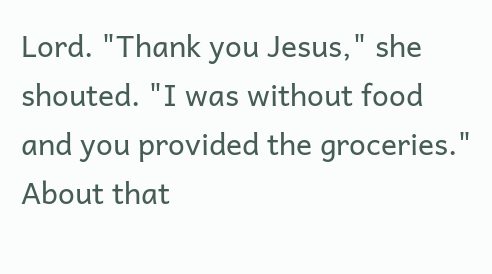Lord. "Thank you Jesus," she shouted. "I was without food and you provided the groceries."    About that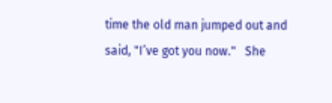time the old man jumped out and said, "I’ve got you now."   She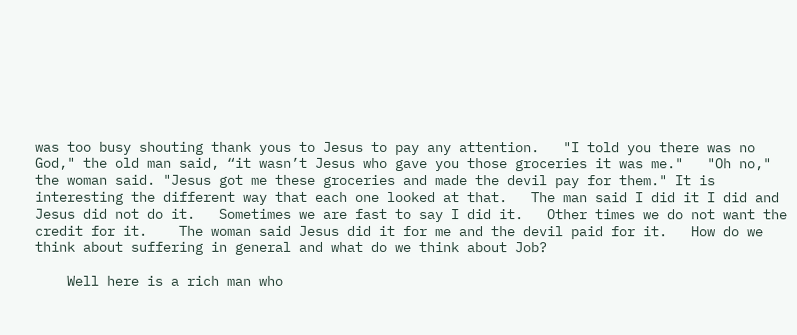was too busy shouting thank yous to Jesus to pay any attention.   "I told you there was no God," the old man said, “it wasn’t Jesus who gave you those groceries it was me."   "Oh no," the woman said. "Jesus got me these groceries and made the devil pay for them." It is interesting the different way that each one looked at that.   The man said I did it I did and Jesus did not do it.   Sometimes we are fast to say I did it.   Other times we do not want the credit for it.    The woman said Jesus did it for me and the devil paid for it.   How do we think about suffering in general and what do we think about Job?

    Well here is a rich man who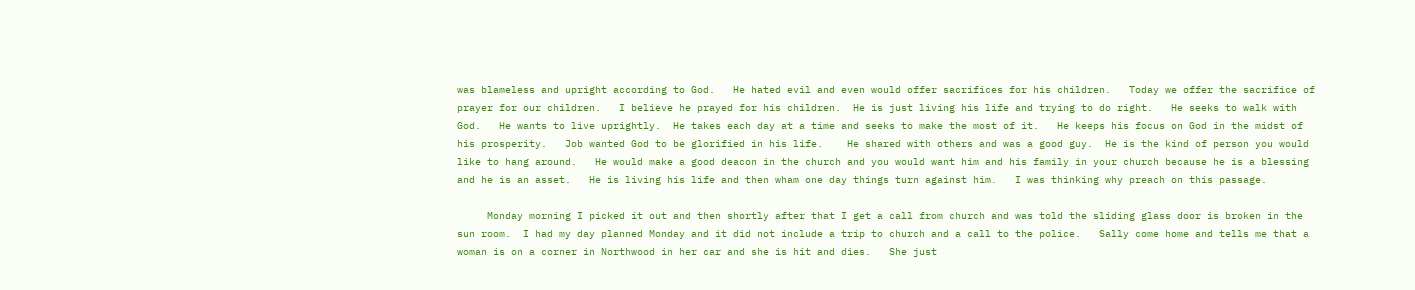was blameless and upright according to God.   He hated evil and even would offer sacrifices for his children.   Today we offer the sacrifice of prayer for our children.   I believe he prayed for his children.  He is just living his life and trying to do right.   He seeks to walk with God.   He wants to live uprightly.  He takes each day at a time and seeks to make the most of it.   He keeps his focus on God in the midst of his prosperity.   Job wanted God to be glorified in his life.    He shared with others and was a good guy.  He is the kind of person you would like to hang around.   He would make a good deacon in the church and you would want him and his family in your church because he is a blessing and he is an asset.   He is living his life and then wham one day things turn against him.   I was thinking why preach on this passage.

     Monday morning I picked it out and then shortly after that I get a call from church and was told the sliding glass door is broken in the sun room.  I had my day planned Monday and it did not include a trip to church and a call to the police.   Sally come home and tells me that a woman is on a corner in Northwood in her car and she is hit and dies.   She just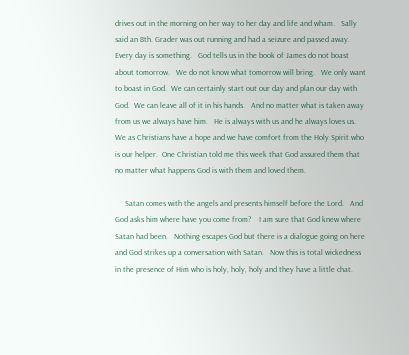drives out in the morning on her way to her day and life and wham.   Sally said an 8th. Grader was out running and had a seizure and passed away.   Every day is something.   God tells us in the book of James do not boast about tomorrow.   We do not know what tomorrow will bring.   We only want to boast in God.  We can certainly start out our day and plan our day with God.  We can leave all of it in his hands.   And no matter what is taken away from us we always have him.   He is always with us and he always loves us.   We as Christians have a hope and we have comfort from the Holy Spirit who is our helper.  One Christian told me this week that God assured them that no matter what happens God is with them and loved them.

     Satan comes with the angels and presents himself before the Lord.   And God asks him where have you come from?    I am sure that God knew where Satan had been.   Nothing escapes God but there is a dialogue going on here and God strikes up a conversation with Satan.   Now this is total wickedness in the presence of Him who is holy, holy, holy and they have a little chat.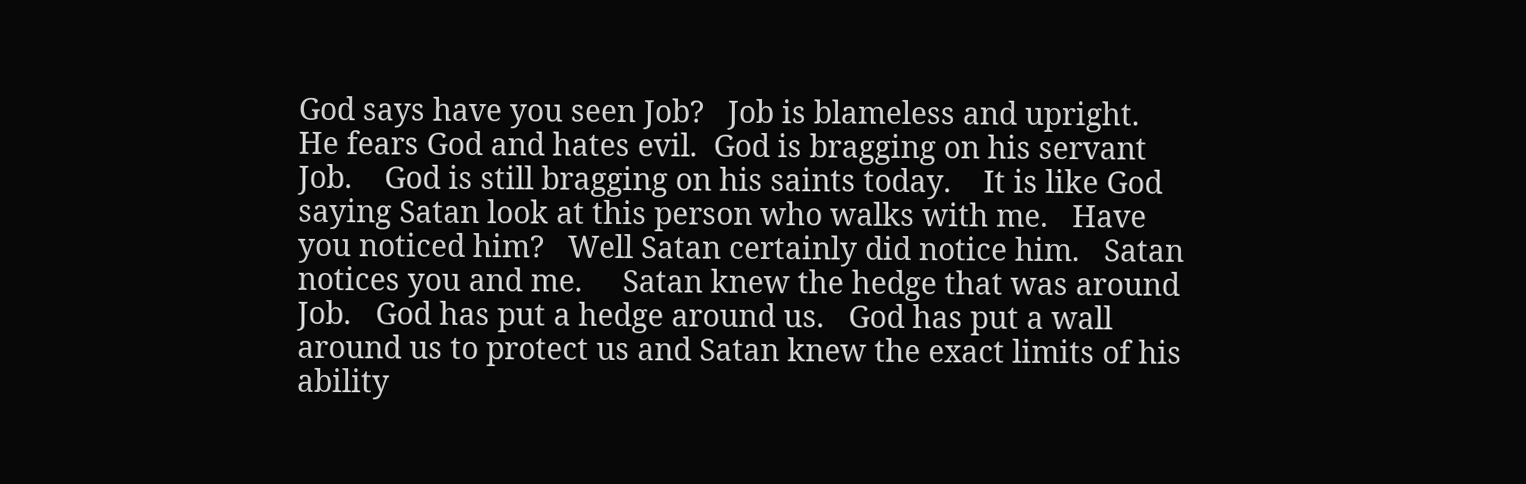God says have you seen Job?   Job is blameless and upright.   He fears God and hates evil.  God is bragging on his servant Job.    God is still bragging on his saints today.    It is like God saying Satan look at this person who walks with me.   Have you noticed him?   Well Satan certainly did notice him.   Satan notices you and me.     Satan knew the hedge that was around Job.   God has put a hedge around us.   God has put a wall around us to protect us and Satan knew the exact limits of his ability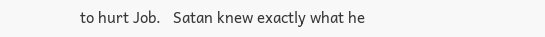to hurt Job.   Satan knew exactly what he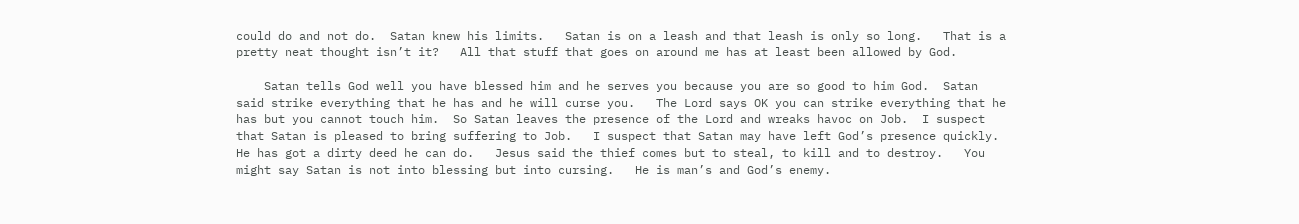could do and not do.  Satan knew his limits.   Satan is on a leash and that leash is only so long.   That is a pretty neat thought isn’t it?   All that stuff that goes on around me has at least been allowed by God.

    Satan tells God well you have blessed him and he serves you because you are so good to him God.  Satan said strike everything that he has and he will curse you.   The Lord says OK you can strike everything that he has but you cannot touch him.  So Satan leaves the presence of the Lord and wreaks havoc on Job.  I suspect that Satan is pleased to bring suffering to Job.   I suspect that Satan may have left God’s presence quickly.   He has got a dirty deed he can do.   Jesus said the thief comes but to steal, to kill and to destroy.   You might say Satan is not into blessing but into cursing.   He is man’s and God’s enemy.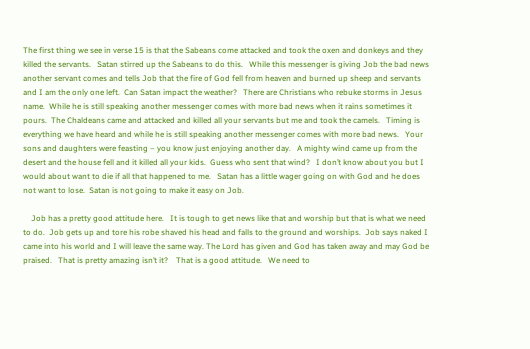The first thing we see in verse 15 is that the Sabeans come attacked and took the oxen and donkeys and they killed the servants.   Satan stirred up the Sabeans to do this.   While this messenger is giving Job the bad news another servant comes and tells Job that the fire of God fell from heaven and burned up sheep and servants and I am the only one left.  Can Satan impact the weather?   There are Christians who rebuke storms in Jesus name.  While he is still speaking another messenger comes with more bad news when it rains sometimes it pours.  The Chaldeans came and attacked and killed all your servants but me and took the camels.   Timing is everything we have heard and while he is still speaking another messenger comes with more bad news.   Your sons and daughters were feasting – you know just enjoying another day.   A mighty wind came up from the desert and the house fell and it killed all your kids.  Guess who sent that wind?   I don’t know about you but I would about want to die if all that happened to me.   Satan has a little wager going on with God and he does not want to lose.  Satan is not going to make it easy on Job.

    Job has a pretty good attitude here.   It is tough to get news like that and worship but that is what we need to do.  Job gets up and tore his robe shaved his head and falls to the ground and worships.  Job says naked I came into his world and I will leave the same way. The Lord has given and God has taken away and may God be praised.   That is pretty amazing isn’t it?    That is a good attitude.   We need to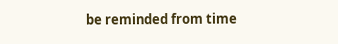be reminded from time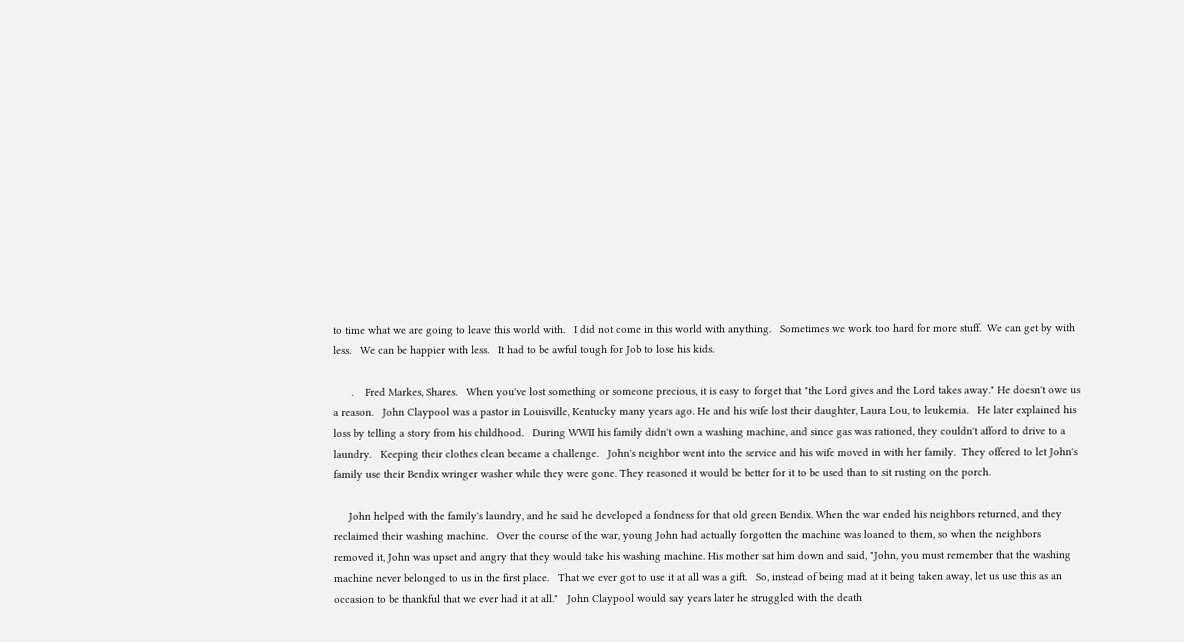to time what we are going to leave this world with.   I did not come in this world with anything.   Sometimes we work too hard for more stuff.  We can get by with less.   We can be happier with less.   It had to be awful tough for Job to lose his kids.

      .    Fred Markes, Shares.   When you've lost something or someone precious, it is easy to forget that "the Lord gives and the Lord takes away." He doesn't owe us a reason.   John Claypool was a pastor in Louisville, Kentucky many years ago. He and his wife lost their daughter, Laura Lou, to leukemia.   He later explained his loss by telling a story from his childhood.   During WWII his family didn't own a washing machine, and since gas was rationed, they couldn't afford to drive to a laundry.   Keeping their clothes clean became a challenge.   John's neighbor went into the service and his wife moved in with her family.  They offered to let John's family use their Bendix wringer washer while they were gone. They reasoned it would be better for it to be used than to sit rusting on the porch.

     John helped with the family's laundry, and he said he developed a fondness for that old green Bendix. When the war ended his neighbors returned, and they reclaimed their washing machine.   Over the course of the war, young John had actually forgotten the machine was loaned to them, so when the neighbors removed it, John was upset and angry that they would take his washing machine. His mother sat him down and said, "John, you must remember that the washing machine never belonged to us in the first place.   That we ever got to use it at all was a gift.   So, instead of being mad at it being taken away, let us use this as an occasion to be thankful that we ever had it at all."   John Claypool would say years later he struggled with the death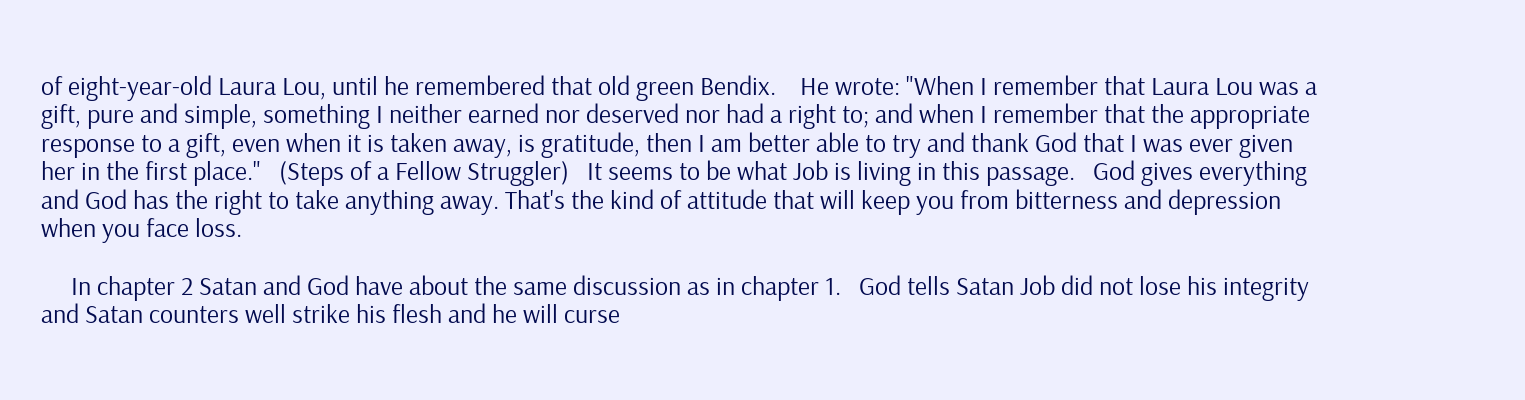of eight-year-old Laura Lou, until he remembered that old green Bendix.    He wrote: "When I remember that Laura Lou was a gift, pure and simple, something I neither earned nor deserved nor had a right to; and when I remember that the appropriate response to a gift, even when it is taken away, is gratitude, then I am better able to try and thank God that I was ever given her in the first place."   (Steps of a Fellow Struggler)   It seems to be what Job is living in this passage.   God gives everything and God has the right to take anything away. That's the kind of attitude that will keep you from bitterness and depression when you face loss.

     In chapter 2 Satan and God have about the same discussion as in chapter 1.   God tells Satan Job did not lose his integrity and Satan counters well strike his flesh and he will curse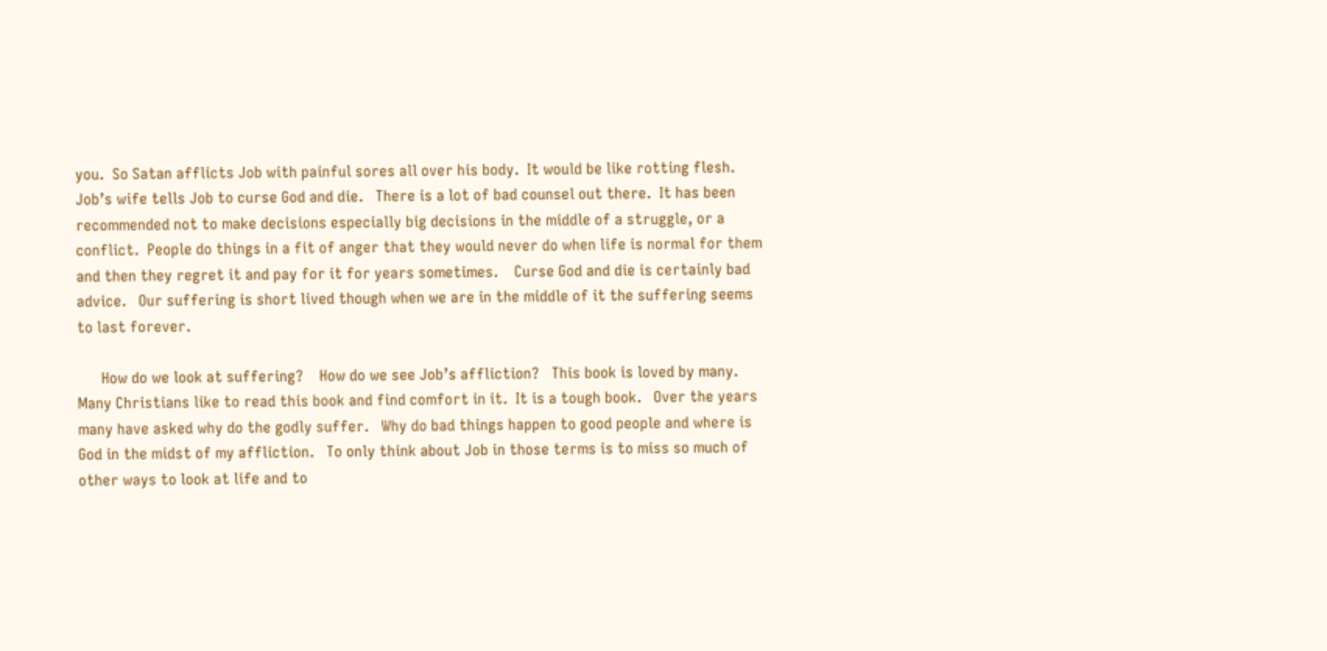you.  So Satan afflicts Job with painful sores all over his body.  It would be like rotting flesh.   Job’s wife tells Job to curse God and die.   There is a lot of bad counsel out there.  It has been recommended not to make decisions especially big decisions in the middle of a struggle, or a conflict.  People do things in a fit of anger that they would never do when life is normal for them and then they regret it and pay for it for years sometimes.    Curse God and die is certainly bad advice.   Our suffering is short lived though when we are in the middle of it the suffering seems to last forever.

      How do we look at suffering?    How do we see Job’s affliction?   This book is loved by many.  Many Christians like to read this book and find comfort in it.  It is a tough book.   Over the years many have asked why do the godly suffer.   Why do bad things happen to good people and where is God in the midst of my affliction.   To only think about Job in those terms is to miss so much of other ways to look at life and to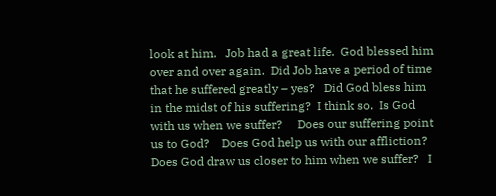look at him.   Job had a great life.  God blessed him over and over again.  Did Job have a period of time that he suffered greatly – yes?   Did God bless him in the midst of his suffering?  I think so.  Is God with us when we suffer?     Does our suffering point us to God?    Does God help us with our affliction?   Does God draw us closer to him when we suffer?   I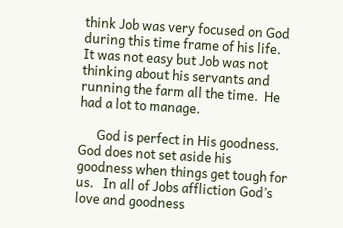think Job was very focused on God during this time frame of his life.  It was not easy but Job was not thinking about his servants and running the farm all the time.  He had a lot to manage.

      God is perfect in His goodness.   God does not set aside his goodness when things get tough for us.   In all of Jobs affliction God’s love and goodness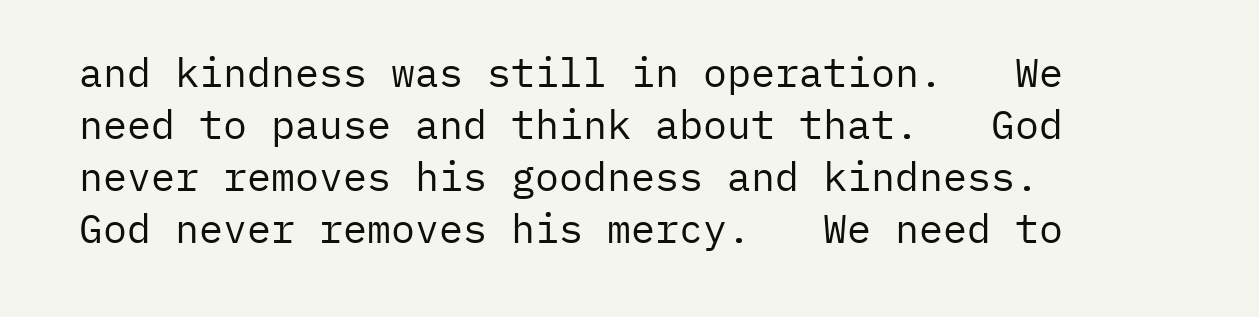and kindness was still in operation.   We need to pause and think about that.   God never removes his goodness and kindness.  God never removes his mercy.   We need to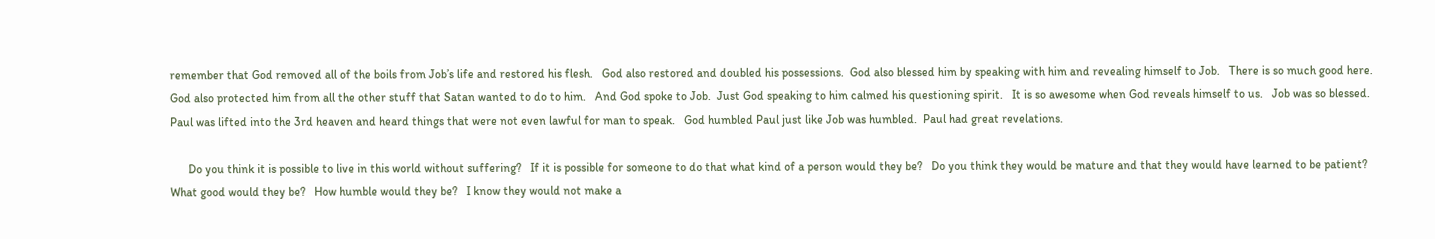remember that God removed all of the boils from Job’s life and restored his flesh.   God also restored and doubled his possessions.  God also blessed him by speaking with him and revealing himself to Job.   There is so much good here.  God also protected him from all the other stuff that Satan wanted to do to him.   And God spoke to Job.  Just God speaking to him calmed his questioning spirit.   It is so awesome when God reveals himself to us.   Job was so blessed.   Paul was lifted into the 3rd heaven and heard things that were not even lawful for man to speak.   God humbled Paul just like Job was humbled.  Paul had great revelations.

      Do you think it is possible to live in this world without suffering?   If it is possible for someone to do that what kind of a person would they be?   Do you think they would be mature and that they would have learned to be patient?   What good would they be?   How humble would they be?   I know they would not make a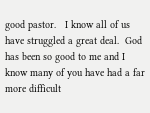good pastor.   I know all of us have struggled a great deal.  God has been so good to me and I know many of you have had a far more difficult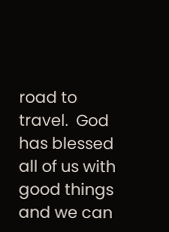road to travel.  God has blessed all of us with good things and we can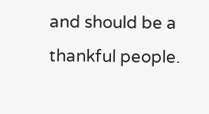and should be a thankful people.